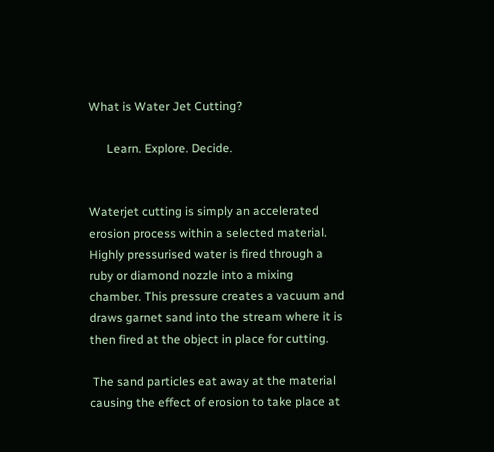What is Water Jet Cutting?

      Learn. Explore. Decide.


Waterjet cutting is simply an accelerated erosion process within a selected material. Highly pressurised water is fired through a ruby or diamond nozzle into a mixing chamber. This pressure creates a vacuum and draws garnet sand into the stream where it is then fired at the object in place for cutting.

 The sand particles eat away at the material causing the effect of erosion to take place at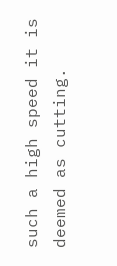such a high speed it is deemed as cutting.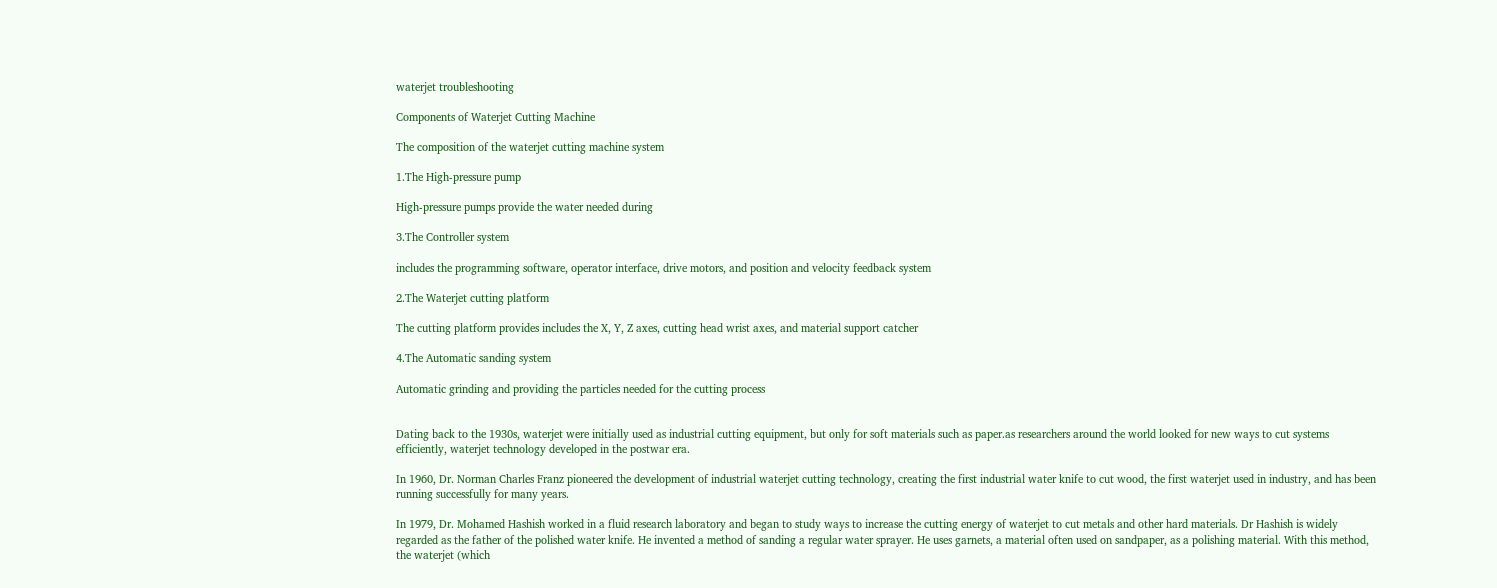waterjet troubleshooting

Components of Waterjet Cutting Machine

The composition of the waterjet cutting machine system

1.The High-pressure pump

High-pressure pumps provide the water needed during

3.The Controller system

includes the programming software, operator interface, drive motors, and position and velocity feedback system

2.The Waterjet cutting platform

The cutting platform provides includes the X, Y, Z axes, cutting head wrist axes, and material support catcher

4.The Automatic sanding system

Automatic grinding and providing the particles needed for the cutting process


Dating back to the 1930s, waterjet were initially used as industrial cutting equipment, but only for soft materials such as paper.as researchers around the world looked for new ways to cut systems efficiently, waterjet technology developed in the postwar era.

In 1960, Dr. Norman Charles Franz pioneered the development of industrial waterjet cutting technology, creating the first industrial water knife to cut wood, the first waterjet used in industry, and has been running successfully for many years.

In 1979, Dr. Mohamed Hashish worked in a fluid research laboratory and began to study ways to increase the cutting energy of waterjet to cut metals and other hard materials. Dr Hashish is widely regarded as the father of the polished water knife. He invented a method of sanding a regular water sprayer. He uses garnets, a material often used on sandpaper, as a polishing material. With this method, the waterjet (which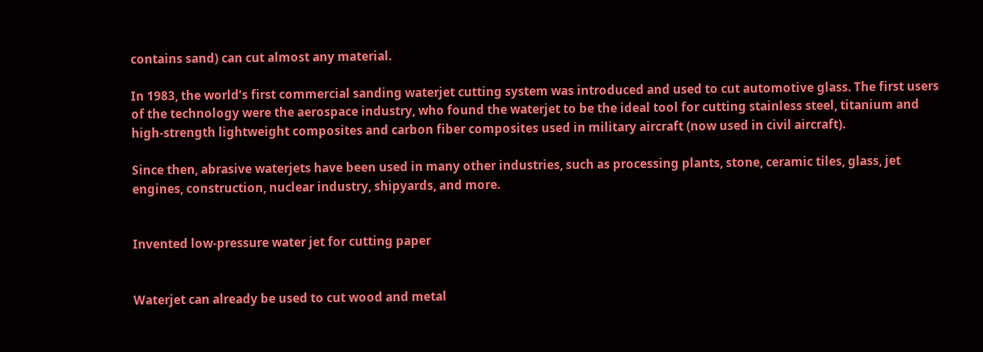contains sand) can cut almost any material.

In 1983, the world’s first commercial sanding waterjet cutting system was introduced and used to cut automotive glass. The first users of the technology were the aerospace industry, who found the waterjet to be the ideal tool for cutting stainless steel, titanium and high-strength lightweight composites and carbon fiber composites used in military aircraft (now used in civil aircraft).

Since then, abrasive waterjets have been used in many other industries, such as processing plants, stone, ceramic tiles, glass, jet engines, construction, nuclear industry, shipyards, and more.


Invented low-pressure water jet for cutting paper


Waterjet can already be used to cut wood and metal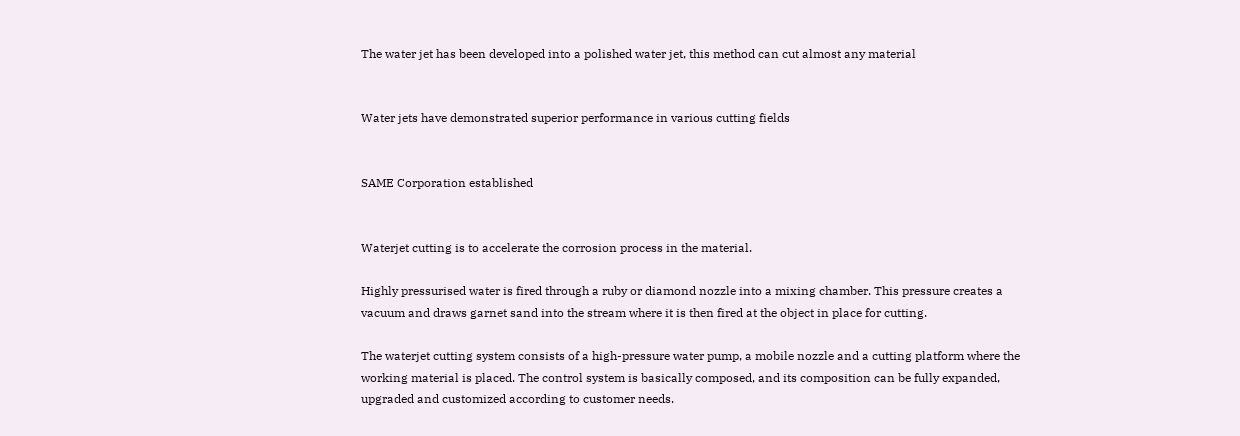The water jet has been developed into a polished water jet, this method can cut almost any material


Water jets have demonstrated superior performance in various cutting fields


SAME Corporation established


Waterjet cutting is to accelerate the corrosion process in the material.

Highly pressurised water is fired through a ruby or diamond nozzle into a mixing chamber. This pressure creates a vacuum and draws garnet sand into the stream where it is then fired at the object in place for cutting.

The waterjet cutting system consists of a high-pressure water pump, a mobile nozzle and a cutting platform where the working material is placed. The control system is basically composed, and its composition can be fully expanded, upgraded and customized according to customer needs.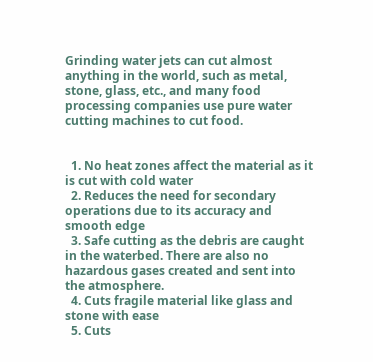Grinding water jets can cut almost anything in the world, such as metal, stone, glass, etc., and many food processing companies use pure water cutting machines to cut food.


  1. No heat zones affect the material as it is cut with cold water
  2. Reduces the need for secondary operations due to its accuracy and smooth edge
  3. Safe cutting as the debris are caught in the waterbed. There are also no hazardous gases created and sent into the atmosphere.
  4. Cuts fragile material like glass and stone with ease
  5. Cuts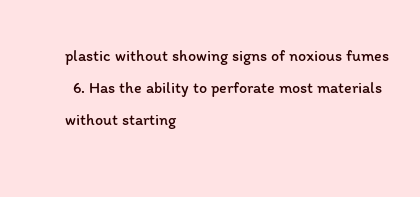plastic without showing signs of noxious fumes
  6. Has the ability to perforate most materials without starting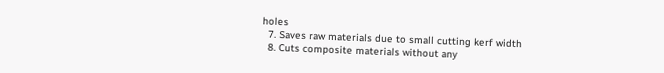holes
  7. Saves raw materials due to small cutting kerf width
  8. Cuts composite materials without any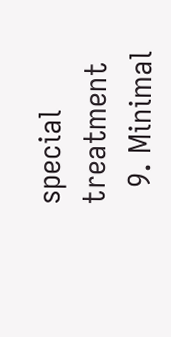special treatment
  9. Minimal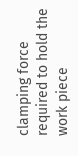clamping force required to hold the work piece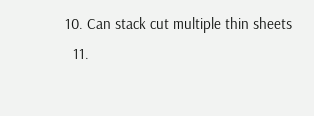10. Can stack cut multiple thin sheets
  11.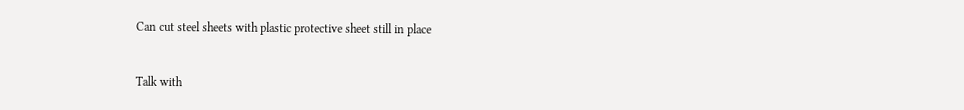Can cut steel sheets with plastic protective sheet still in place


Talk with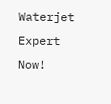Waterjet Expert Now!